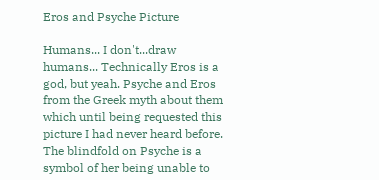Eros and Psyche Picture

Humans... I don't...draw humans... Technically Eros is a god, but yeah. Psyche and Eros from the Greek myth about them which until being requested this picture I had never heard before. The blindfold on Psyche is a symbol of her being unable to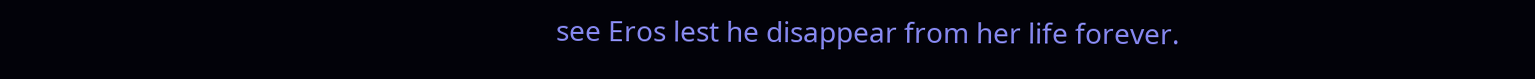see Eros lest he disappear from her life forever.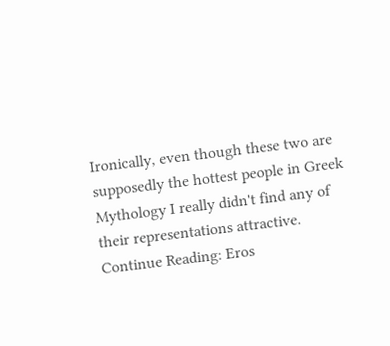Ironically, even though these two are supposedly the hottest people in Greek Mythology I really didn't find any of their representations attractive.
Continue Reading: Eros